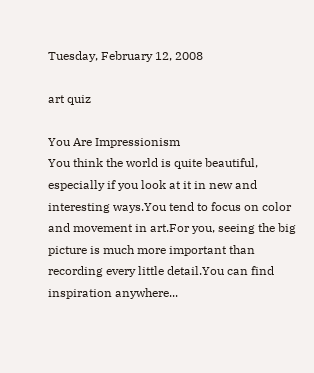Tuesday, February 12, 2008

art quiz

You Are Impressionism
You think the world is quite beautiful, especially if you look at it in new and interesting ways.You tend to focus on color and movement in art.For you, seeing the big picture is much more important than recording every little detail.You can find inspiration anywhere...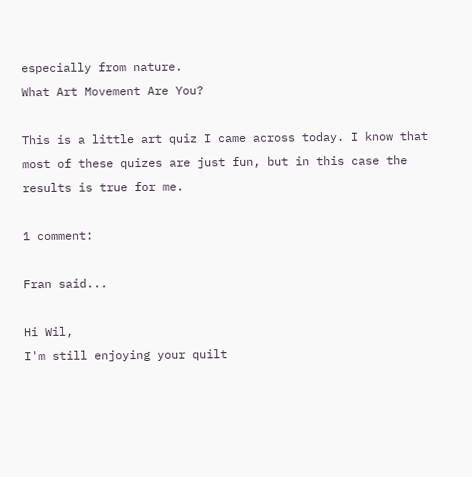especially from nature.
What Art Movement Are You?

This is a little art quiz I came across today. I know that most of these quizes are just fun, but in this case the results is true for me.

1 comment:

Fran said...

Hi Wil,
I'm still enjoying your quilt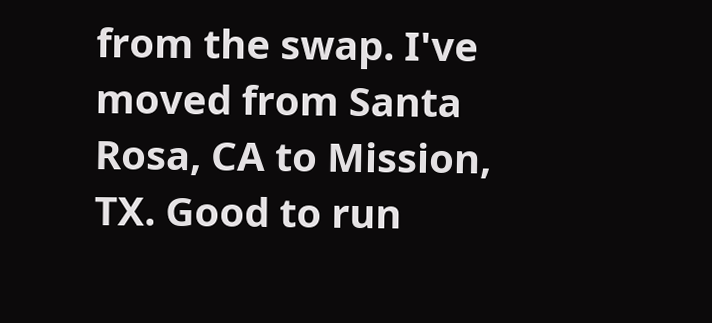from the swap. I've moved from Santa Rosa, CA to Mission, TX. Good to run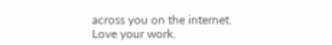across you on the internet.
Love your work.